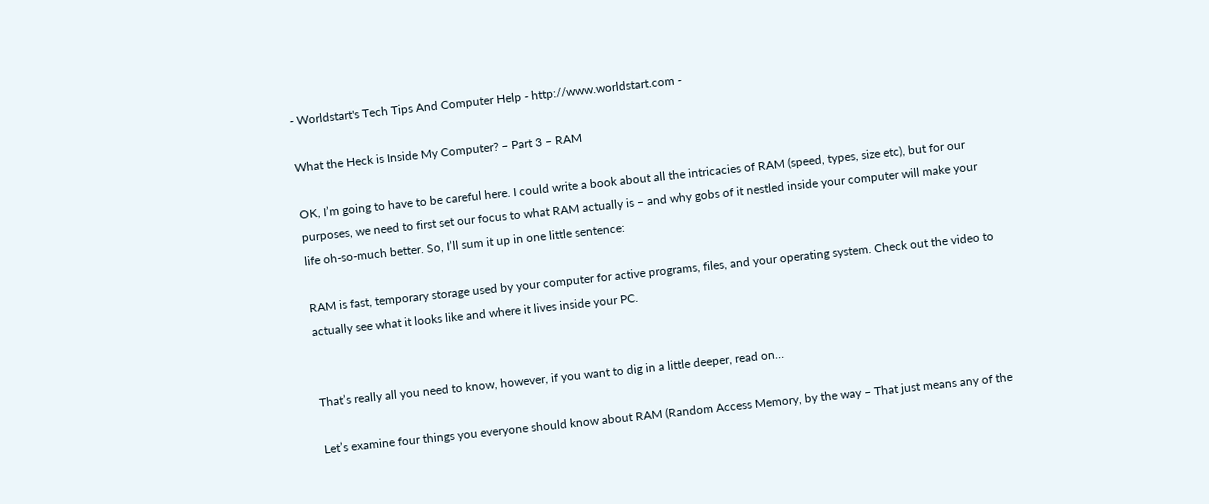- Worldstart's Tech Tips And Computer Help - http://www.worldstart.com -

What the Heck is Inside My Computer? – Part 3 – RAM

OK, I’m going to have to be careful here. I could write a book about all the intricacies of RAM (speed, types, size etc), but for our purposes, we need to first set our focus to what RAM actually is – and why gobs of it nestled inside your computer will make your life oh-so-much better. So, I’ll sum it up in one little sentence:

RAM is fast, temporary storage used by your computer for active programs, files, and your operating system. Check out the video to actually see what it looks like and where it lives inside your PC.


That’s really all you need to know, however, if you want to dig in a little deeper, read on…

Let’s examine four things you everyone should know about RAM (Random Access Memory, by the way – That just means any of the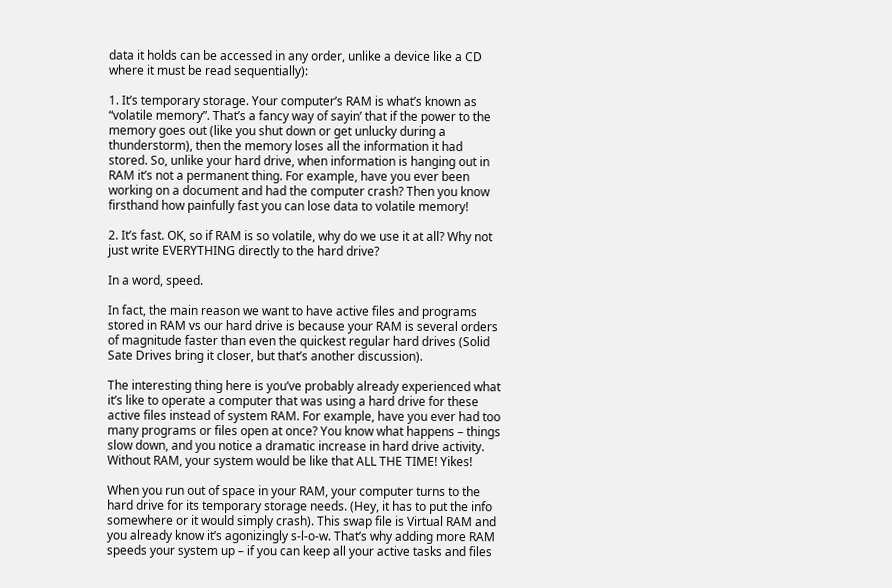data it holds can be accessed in any order, unlike a device like a CD where it must be read sequentially):

1. It’s temporary storage. Your computer’s RAM is what’s known as “volatile memory”. That’s a fancy way of sayin’ that if the power to the memory goes out (like you shut down or get unlucky during a thunderstorm), then the memory loses all the information it had stored. So, unlike your hard drive, when information is hanging out in RAM it’s not a permanent thing. For example, have you ever been working on a document and had the computer crash? Then you know firsthand how painfully fast you can lose data to volatile memory!

2. It’s fast. OK, so if RAM is so volatile, why do we use it at all? Why not just write EVERYTHING directly to the hard drive?

In a word, speed.

In fact, the main reason we want to have active files and programs stored in RAM vs our hard drive is because your RAM is several orders of magnitude faster than even the quickest regular hard drives (Solid Sate Drives bring it closer, but that’s another discussion).

The interesting thing here is you’ve probably already experienced what it’s like to operate a computer that was using a hard drive for these active files instead of system RAM. For example, have you ever had too many programs or files open at once? You know what happens – things slow down, and you notice a dramatic increase in hard drive activity. Without RAM, your system would be like that ALL THE TIME! Yikes!

When you run out of space in your RAM, your computer turns to the hard drive for its temporary storage needs. (Hey, it has to put the info somewhere or it would simply crash). This swap file is Virtual RAM and you already know it’s agonizingly s-l-o-w. That’s why adding more RAM speeds your system up – if you can keep all your active tasks and files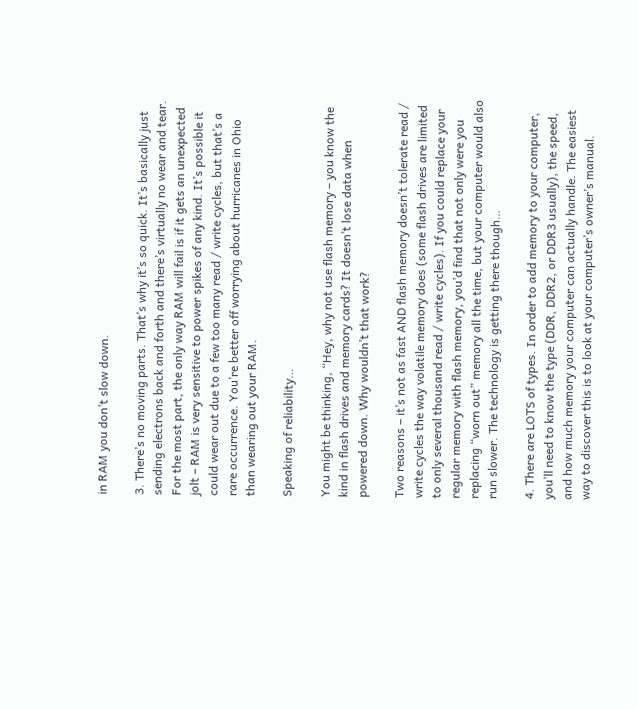in RAM you don’t slow down.

3. There’s no moving parts. That’s why it’s so quick. It’s basically just sending electrons back and forth and there’s virtually no wear and tear. For the most part, the only way RAM will fail is if it gets an unexpected jolt – RAM is very sensitive to power spikes of any kind. It’s possible it could wear out due to a few too many read / write cycles, but that’s a rare occurrence. You’re better off worrying about hurricanes in Ohio than wearing out your RAM.

Speaking of reliability…

You might be thinking, “Hey, why not use flash memory – you know the kind in flash drives and memory cards? It doesn’t lose data when powered down. Why wouldn’t that work?

Two reasons – it’s not as fast AND flash memory doesn’t tolerate read / write cycles the way volatile memory does (some flash drives are limited to only several thousand read / write cycles). If you could replace your regular memory with flash memory, you’d find that not only were you replacing “worn out” memory all the time, but your computer would also run slower. The technology is getting there though…

4. There are LOTS of types. In order to add memory to your computer, you’ll need to know the type (DDR, DDR2, or DDR3 usually), the speed, and how much memory your computer can actually handle. The easiest way to discover this is to look at your computer’s owner’s manual.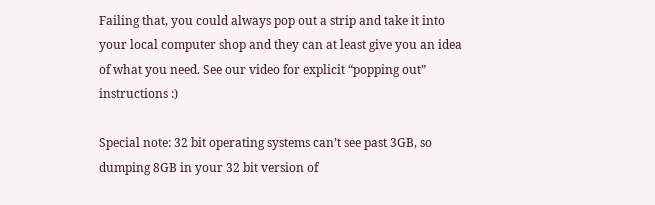Failing that, you could always pop out a strip and take it into your local computer shop and they can at least give you an idea of what you need. See our video for explicit “popping out” instructions :)

Special note: 32 bit operating systems can’t see past 3GB, so dumping 8GB in your 32 bit version of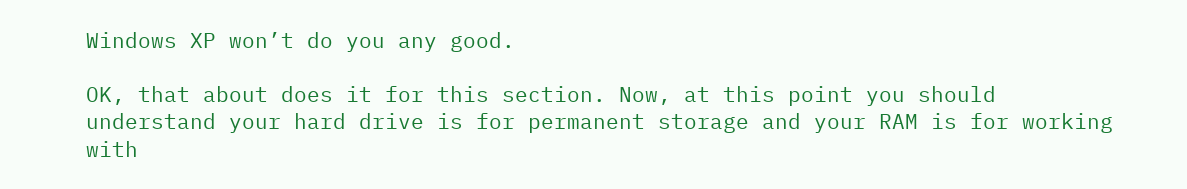Windows XP won’t do you any good.

OK, that about does it for this section. Now, at this point you should understand your hard drive is for permanent storage and your RAM is for working with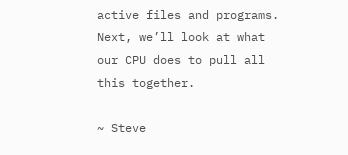active files and programs. Next, we’ll look at what our CPU does to pull all this together.

~ Steve